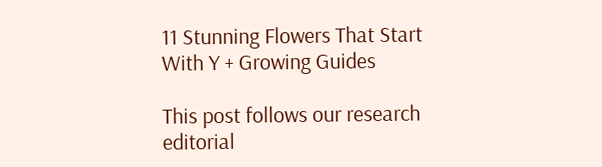11 Stunning Flowers That Start With Y + Growing Guides

This post follows our research editorial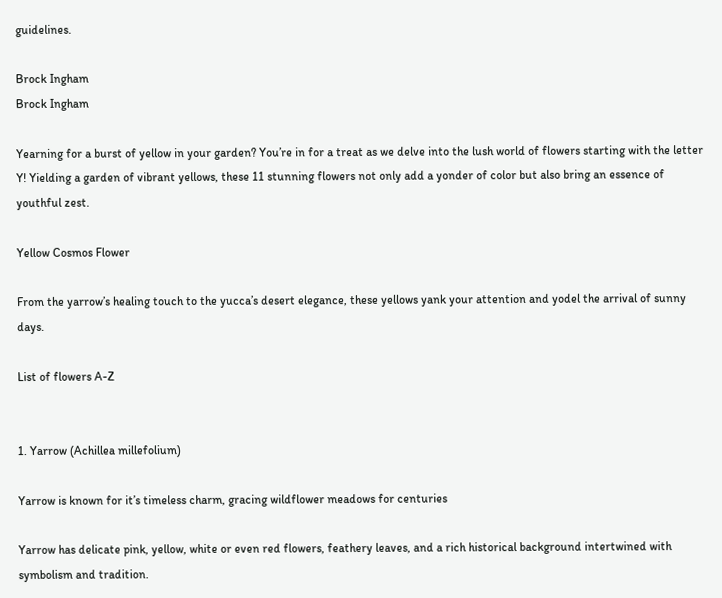guidelines.

Brock Ingham
Brock Ingham

Yearning for a burst of yellow in your garden? You’re in for a treat as we delve into the lush world of flowers starting with the letter Y! Yielding a garden of vibrant yellows, these 11 stunning flowers not only add a yonder of color but also bring an essence of youthful zest.

Yellow Cosmos Flower

From the yarrow’s healing touch to the yucca’s desert elegance, these yellows yank your attention and yodel the arrival of sunny days.

List of flowers A-Z


1. Yarrow (Achillea millefolium)

Yarrow is known for it’s timeless charm, gracing wildflower meadows for centuries

Yarrow has delicate pink, yellow, white or even red flowers, feathery leaves, and a rich historical background intertwined with symbolism and tradition.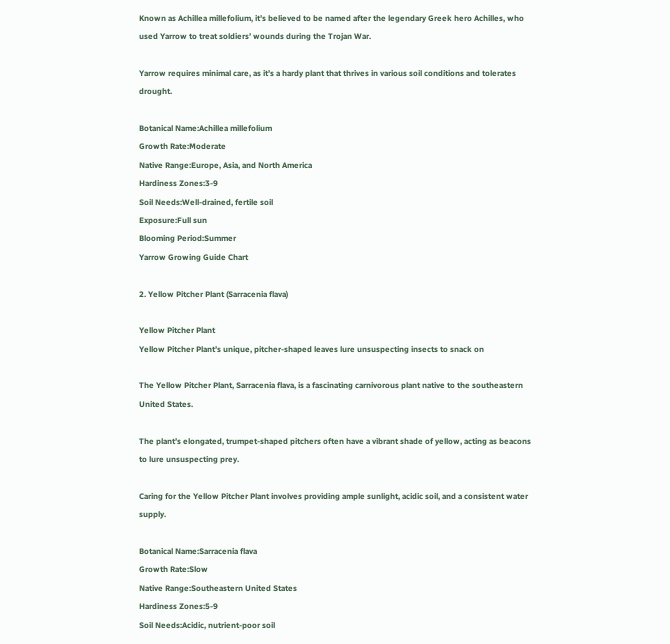Known as Achillea millefolium, it’s believed to be named after the legendary Greek hero Achilles, who used Yarrow to treat soldiers’ wounds during the Trojan War.

Yarrow requires minimal care, as it’s a hardy plant that thrives in various soil conditions and tolerates drought.

Botanical Name:Achillea millefolium
Growth Rate:Moderate
Native Range:Europe, Asia, and North America
Hardiness Zones:3-9
Soil Needs:Well-drained, fertile soil
Exposure:Full sun
Blooming Period:Summer
Yarrow Growing Guide Chart

2. Yellow Pitcher Plant (Sarracenia flava)

Yellow Pitcher Plant
Yellow Pitcher Plant’s unique, pitcher-shaped leaves lure unsuspecting insects to snack on

The Yellow Pitcher Plant, Sarracenia flava, is a fascinating carnivorous plant native to the southeastern United States.

The plant’s elongated, trumpet-shaped pitchers often have a vibrant shade of yellow, acting as beacons to lure unsuspecting prey.

Caring for the Yellow Pitcher Plant involves providing ample sunlight, acidic soil, and a consistent water supply.

Botanical Name:Sarracenia flava
Growth Rate:Slow
Native Range:Southeastern United States
Hardiness Zones:5-9
Soil Needs:Acidic, nutrient-poor soil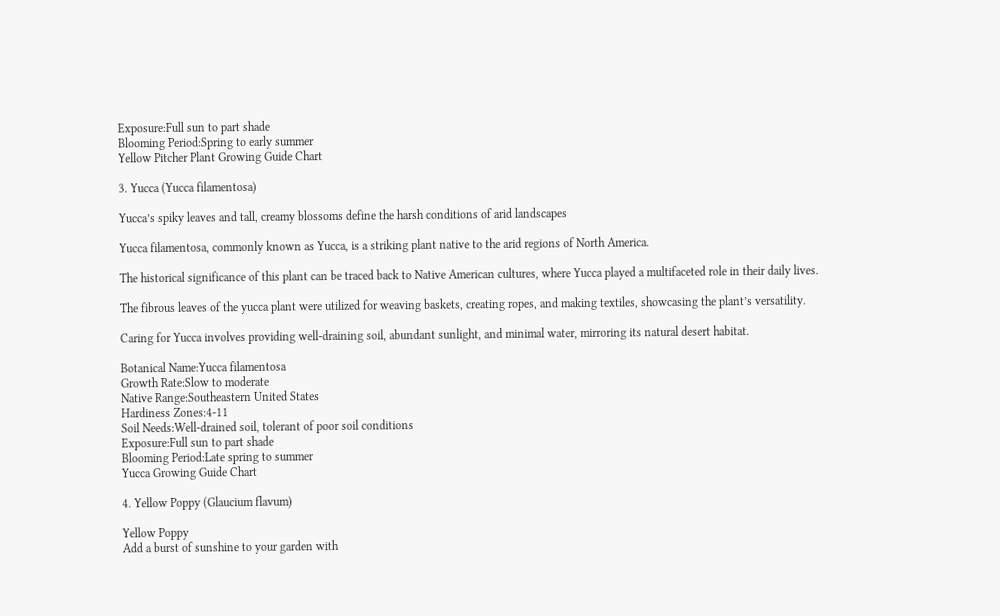Exposure:Full sun to part shade
Blooming Period:Spring to early summer
Yellow Pitcher Plant Growing Guide Chart

3. Yucca (Yucca filamentosa)

Yucca’s spiky leaves and tall, creamy blossoms define the harsh conditions of arid landscapes

Yucca filamentosa, commonly known as Yucca, is a striking plant native to the arid regions of North America.

The historical significance of this plant can be traced back to Native American cultures, where Yucca played a multifaceted role in their daily lives.

The fibrous leaves of the yucca plant were utilized for weaving baskets, creating ropes, and making textiles, showcasing the plant’s versatility.

Caring for Yucca involves providing well-draining soil, abundant sunlight, and minimal water, mirroring its natural desert habitat.

Botanical Name:Yucca filamentosa
Growth Rate:Slow to moderate
Native Range:Southeastern United States
Hardiness Zones:4-11
Soil Needs:Well-drained soil, tolerant of poor soil conditions
Exposure:Full sun to part shade
Blooming Period:Late spring to summer
Yucca Growing Guide Chart

4. Yellow Poppy (Glaucium flavum)

Yellow Poppy
Add a burst of sunshine to your garden with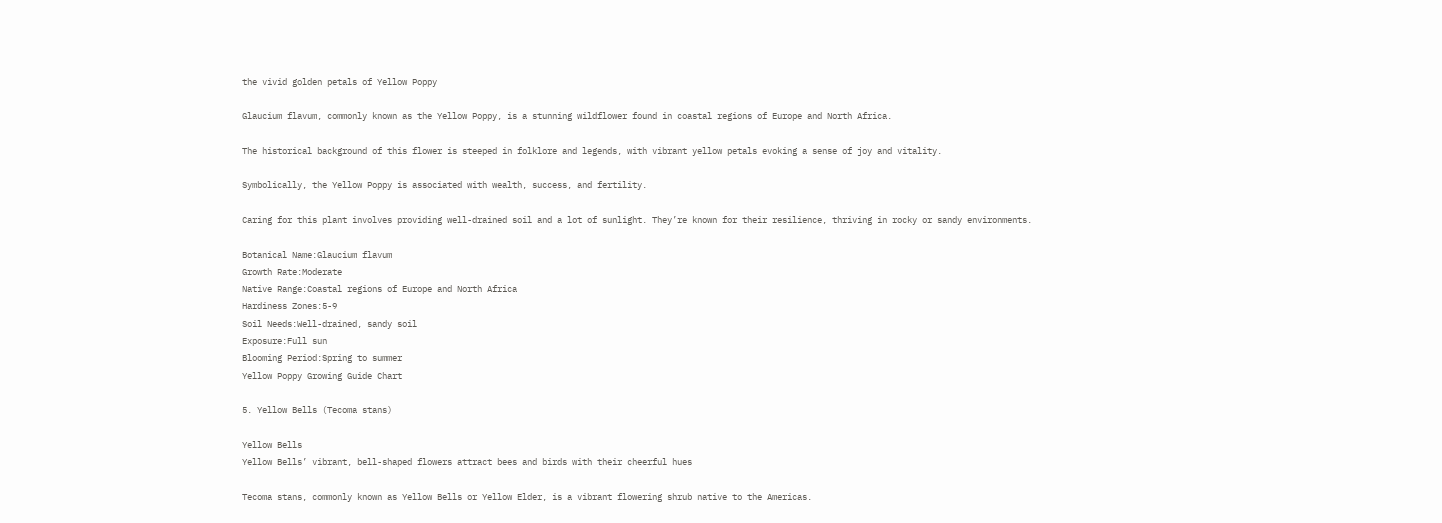the vivid golden petals of Yellow Poppy

Glaucium flavum, commonly known as the Yellow Poppy, is a stunning wildflower found in coastal regions of Europe and North Africa.

The historical background of this flower is steeped in folklore and legends, with vibrant yellow petals evoking a sense of joy and vitality.

Symbolically, the Yellow Poppy is associated with wealth, success, and fertility.

Caring for this plant involves providing well-drained soil and a lot of sunlight. They’re known for their resilience, thriving in rocky or sandy environments.

Botanical Name:Glaucium flavum
Growth Rate:Moderate
Native Range:Coastal regions of Europe and North Africa
Hardiness Zones:5-9
Soil Needs:Well-drained, sandy soil
Exposure:Full sun
Blooming Period:Spring to summer
Yellow Poppy Growing Guide Chart

5. Yellow Bells (Tecoma stans)

Yellow Bells
Yellow Bells’ vibrant, bell-shaped flowers attract bees and birds with their cheerful hues

Tecoma stans, commonly known as Yellow Bells or Yellow Elder, is a vibrant flowering shrub native to the Americas.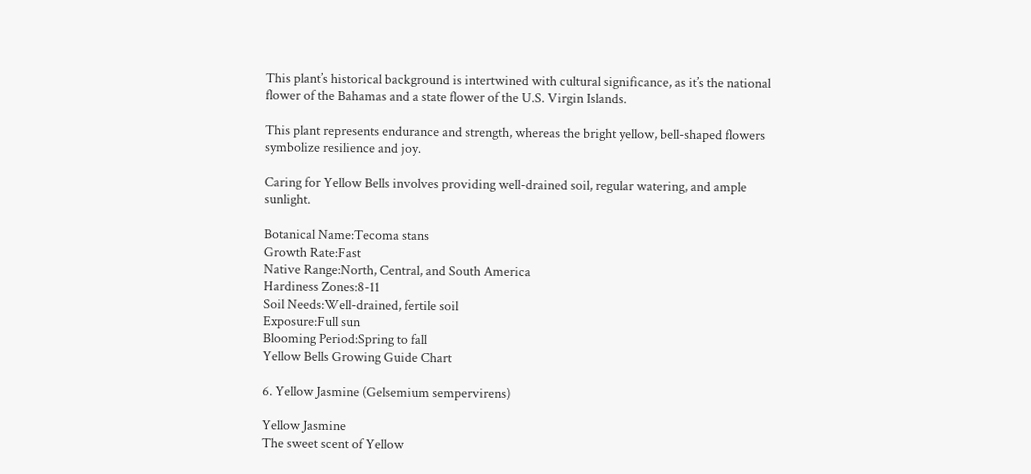This plant’s historical background is intertwined with cultural significance, as it’s the national flower of the Bahamas and a state flower of the U.S. Virgin Islands.

This plant represents endurance and strength, whereas the bright yellow, bell-shaped flowers symbolize resilience and joy.

Caring for Yellow Bells involves providing well-drained soil, regular watering, and ample sunlight.

Botanical Name:Tecoma stans
Growth Rate:Fast
Native Range:North, Central, and South America
Hardiness Zones:8-11
Soil Needs:Well-drained, fertile soil
Exposure:Full sun
Blooming Period:Spring to fall
Yellow Bells Growing Guide Chart

6. Yellow Jasmine (Gelsemium sempervirens)

Yellow Jasmine
The sweet scent of Yellow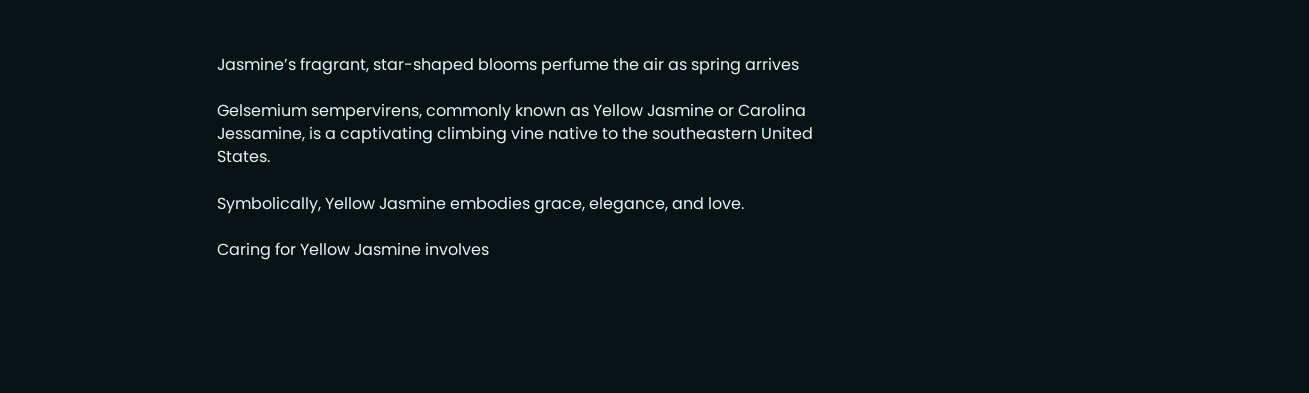Jasmine’s fragrant, star-shaped blooms perfume the air as spring arrives

Gelsemium sempervirens, commonly known as Yellow Jasmine or Carolina Jessamine, is a captivating climbing vine native to the southeastern United States.

Symbolically, Yellow Jasmine embodies grace, elegance, and love.

Caring for Yellow Jasmine involves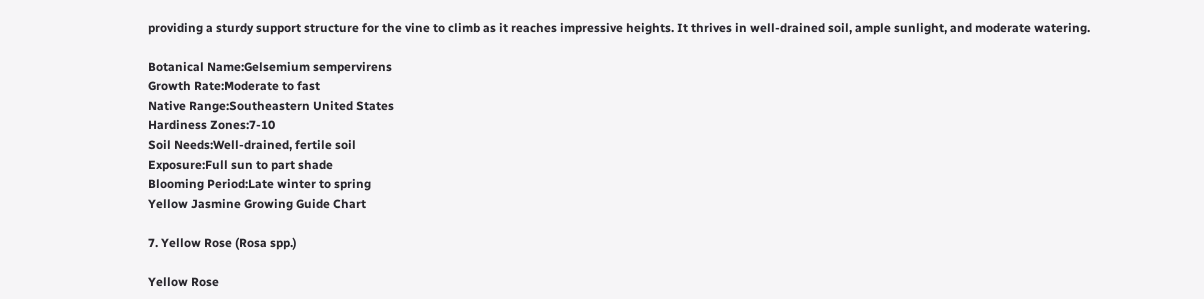providing a sturdy support structure for the vine to climb as it reaches impressive heights. It thrives in well-drained soil, ample sunlight, and moderate watering.

Botanical Name:Gelsemium sempervirens
Growth Rate:Moderate to fast
Native Range:Southeastern United States
Hardiness Zones:7-10
Soil Needs:Well-drained, fertile soil
Exposure:Full sun to part shade
Blooming Period:Late winter to spring
Yellow Jasmine Growing Guide Chart

7. Yellow Rose (Rosa spp.)

Yellow Rose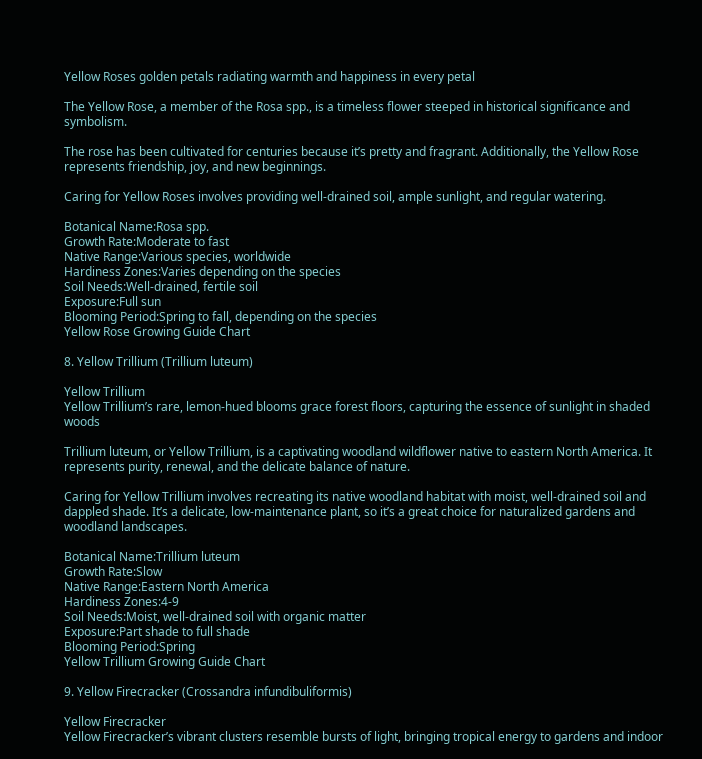Yellow Roses golden petals radiating warmth and happiness in every petal

The Yellow Rose, a member of the Rosa spp., is a timeless flower steeped in historical significance and symbolism.

The rose has been cultivated for centuries because it’s pretty and fragrant. Additionally, the Yellow Rose represents friendship, joy, and new beginnings.

Caring for Yellow Roses involves providing well-drained soil, ample sunlight, and regular watering.

Botanical Name:Rosa spp.
Growth Rate:Moderate to fast
Native Range:Various species, worldwide
Hardiness Zones:Varies depending on the species
Soil Needs:Well-drained, fertile soil
Exposure:Full sun
Blooming Period:Spring to fall, depending on the species
Yellow Rose Growing Guide Chart

8. Yellow Trillium (Trillium luteum)

Yellow Trillium
Yellow Trillium’s rare, lemon-hued blooms grace forest floors, capturing the essence of sunlight in shaded woods

Trillium luteum, or Yellow Trillium, is a captivating woodland wildflower native to eastern North America. It represents purity, renewal, and the delicate balance of nature.

Caring for Yellow Trillium involves recreating its native woodland habitat with moist, well-drained soil and dappled shade. It’s a delicate, low-maintenance plant, so it’s a great choice for naturalized gardens and woodland landscapes.

Botanical Name:Trillium luteum
Growth Rate:Slow
Native Range:Eastern North America
Hardiness Zones:4-9
Soil Needs:Moist, well-drained soil with organic matter
Exposure:Part shade to full shade
Blooming Period:Spring
Yellow Trillium Growing Guide Chart

9. Yellow Firecracker (Crossandra infundibuliformis)

Yellow Firecracker
Yellow Firecracker’s vibrant clusters resemble bursts of light, bringing tropical energy to gardens and indoor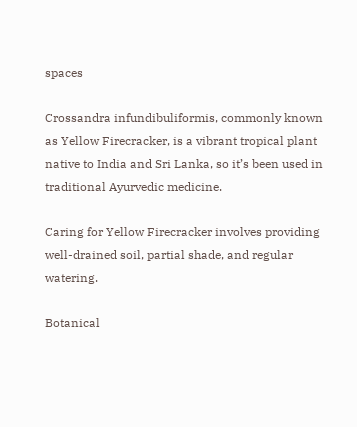spaces

Crossandra infundibuliformis, commonly known as Yellow Firecracker, is a vibrant tropical plant native to India and Sri Lanka, so it’s been used in traditional Ayurvedic medicine.

Caring for Yellow Firecracker involves providing well-drained soil, partial shade, and regular watering.

Botanical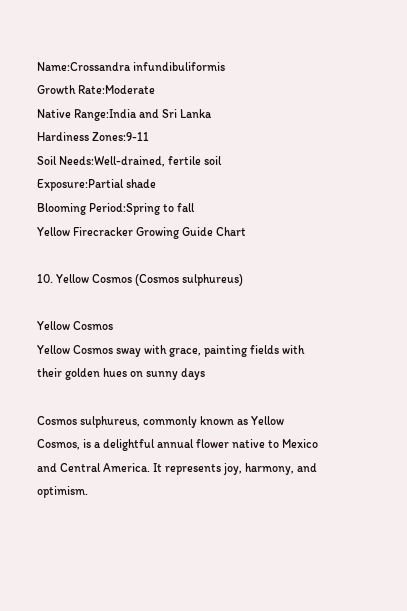Name:Crossandra infundibuliformis
Growth Rate:Moderate
Native Range:India and Sri Lanka
Hardiness Zones:9-11
Soil Needs:Well-drained, fertile soil
Exposure:Partial shade
Blooming Period:Spring to fall
Yellow Firecracker Growing Guide Chart

10. Yellow Cosmos (Cosmos sulphureus)

Yellow Cosmos
Yellow Cosmos sway with grace, painting fields with their golden hues on sunny days

Cosmos sulphureus, commonly known as Yellow Cosmos, is a delightful annual flower native to Mexico and Central America. It represents joy, harmony, and optimism.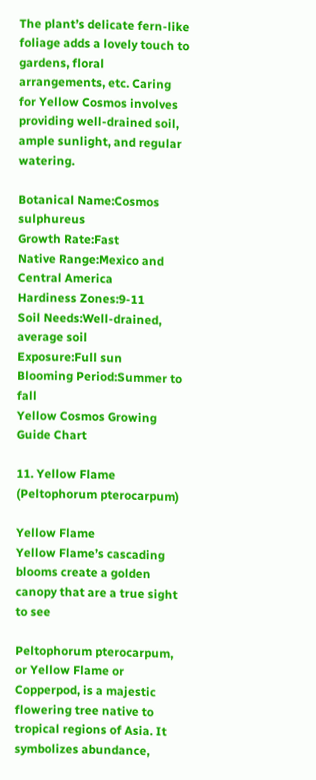The plant’s delicate fern-like foliage adds a lovely touch to gardens, floral arrangements, etc. Caring for Yellow Cosmos involves providing well-drained soil, ample sunlight, and regular watering.

Botanical Name:Cosmos sulphureus
Growth Rate:Fast
Native Range:Mexico and Central America
Hardiness Zones:9-11
Soil Needs:Well-drained, average soil
Exposure:Full sun
Blooming Period:Summer to fall
Yellow Cosmos Growing Guide Chart

11. Yellow Flame (Peltophorum pterocarpum)

Yellow Flame
Yellow Flame’s cascading blooms create a golden canopy that are a true sight to see

Peltophorum pterocarpum, or Yellow Flame or Copperpod, is a majestic flowering tree native to tropical regions of Asia. It symbolizes abundance,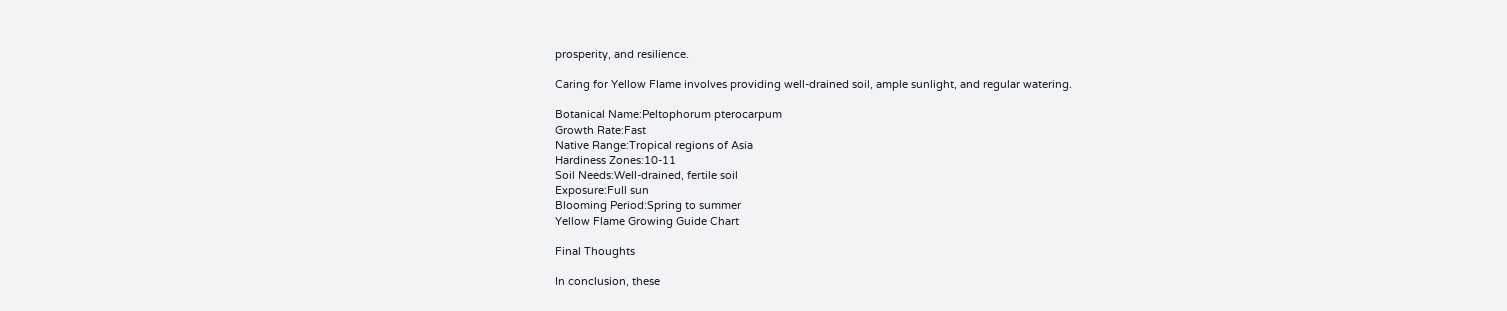prosperity, and resilience.

Caring for Yellow Flame involves providing well-drained soil, ample sunlight, and regular watering.

Botanical Name:Peltophorum pterocarpum
Growth Rate:Fast
Native Range:Tropical regions of Asia
Hardiness Zones:10-11
Soil Needs:Well-drained, fertile soil
Exposure:Full sun
Blooming Period:Spring to summer
Yellow Flame Growing Guide Chart

Final Thoughts

In conclusion, these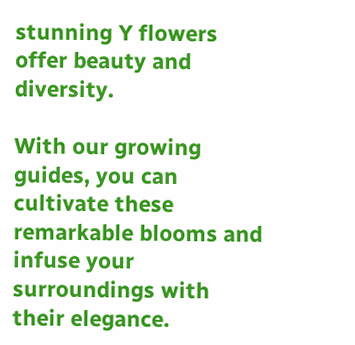stunning Y flowers offer beauty and diversity.

With our growing guides, you can cultivate these remarkable blooms and infuse your surroundings with their elegance.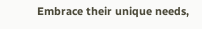Embrace their unique needs,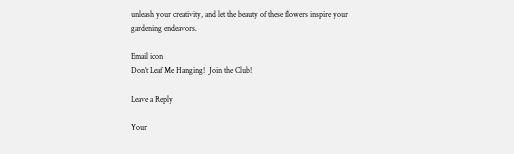unleash your creativity, and let the beauty of these flowers inspire your gardening endeavors.

Email icon
Don’t Leaf Me Hanging!  Join the Club!

Leave a Reply

Your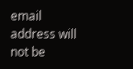email address will not be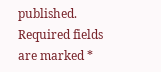published. Required fields are marked *